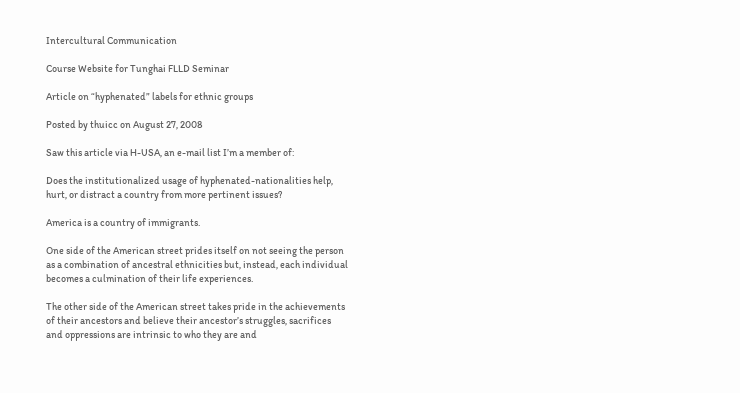Intercultural Communication

Course Website for Tunghai FLLD Seminar

Article on “hyphenated” labels for ethnic groups

Posted by thuicc on August 27, 2008

Saw this article via H-USA, an e-mail list I’m a member of:

Does the institutionalized usage of hyphenated-nationalities help, hurt, or distract a country from more pertinent issues?

America is a country of immigrants.

One side of the American street prides itself on not seeing the person as a combination of ancestral ethnicities but, instead, each individual becomes a culmination of their life experiences.

The other side of the American street takes pride in the achievements of their ancestors and believe their ancestor’s struggles, sacrifices and oppressions are intrinsic to who they are and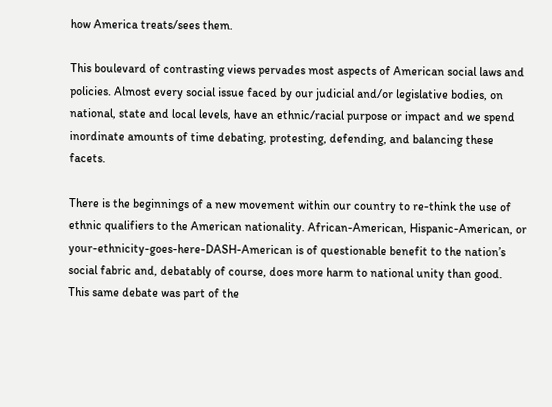how America treats/sees them.

This boulevard of contrasting views pervades most aspects of American social laws and policies. Almost every social issue faced by our judicial and/or legislative bodies, on national, state and local levels, have an ethnic/racial purpose or impact and we spend inordinate amounts of time debating, protesting, defending, and balancing these facets.

There is the beginnings of a new movement within our country to re-think the use of ethnic qualifiers to the American nationality. African-American, Hispanic-American, or
your-ethnicity-goes-here-DASH-American is of questionable benefit to the nation’s social fabric and, debatably of course, does more harm to national unity than good.  This same debate was part of the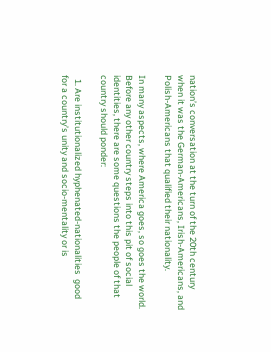nation’s conversation at the turn of the 20th century when it was the German-Americans, Irish-Americans, and Polish-Americans that qualified their nationality.

In many aspects, where America goes, so goes the world.  Before any other country steps into this pit of social identities, there are some questions the people of that country should ponder:

  1. Are institutionalized hyphenated-nationalities  good for a country’s unity and socio-mentality or is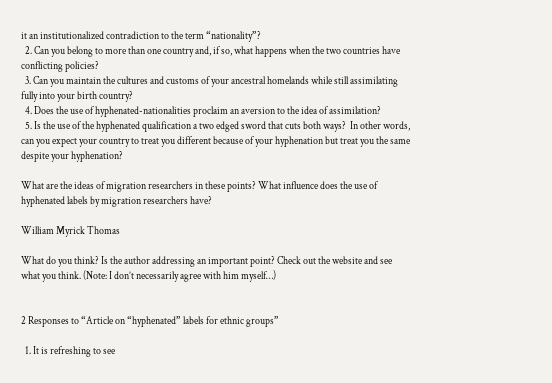it an institutionalized contradiction to the term “nationality”?
  2. Can you belong to more than one country and, if so, what happens when the two countries have conflicting policies?
  3. Can you maintain the cultures and customs of your ancestral homelands while still assimilating fully into your birth country?
  4. Does the use of hyphenated-nationalities proclaim an aversion to the idea of assimilation?
  5. Is the use of the hyphenated qualification a two edged sword that cuts both ways?  In other words, can you expect your country to treat you different because of your hyphenation but treat you the same despite your hyphenation?

What are the ideas of migration researchers in these points? What influence does the use of hyphenated labels by migration researchers have?

William Myrick Thomas

What do you think? Is the author addressing an important point? Check out the website and see what you think. (Note: I don’t necessarily agree with him myself…)


2 Responses to “Article on “hyphenated” labels for ethnic groups”

  1. It is refreshing to see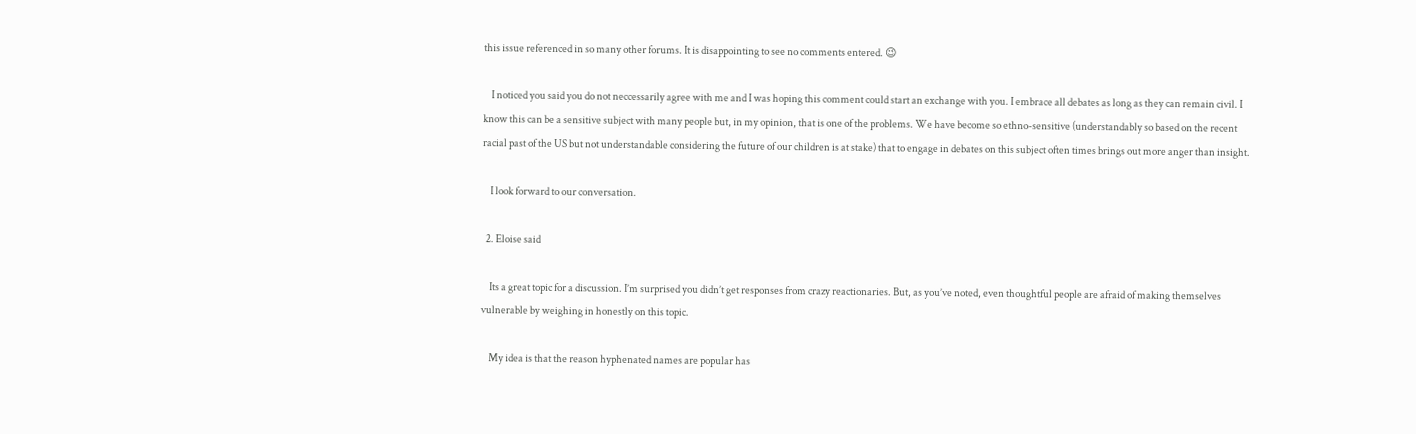this issue referenced in so many other forums. It is disappointing to see no comments entered. 😉

    I noticed you said you do not neccessarily agree with me and I was hoping this comment could start an exchange with you. I embrace all debates as long as they can remain civil. I know this can be a sensitive subject with many people but, in my opinion, that is one of the problems. We have become so ethno-sensitive (understandably so based on the recent racial past of the US but not understandable considering the future of our children is at stake) that to engage in debates on this subject often times brings out more anger than insight.

    I look forward to our conversation.

  2. Eloise said

    Its a great topic for a discussion. I’m surprised you didn’t get responses from crazy reactionaries. But, as you’ve noted, even thoughtful people are afraid of making themselves vulnerable by weighing in honestly on this topic.

    My idea is that the reason hyphenated names are popular has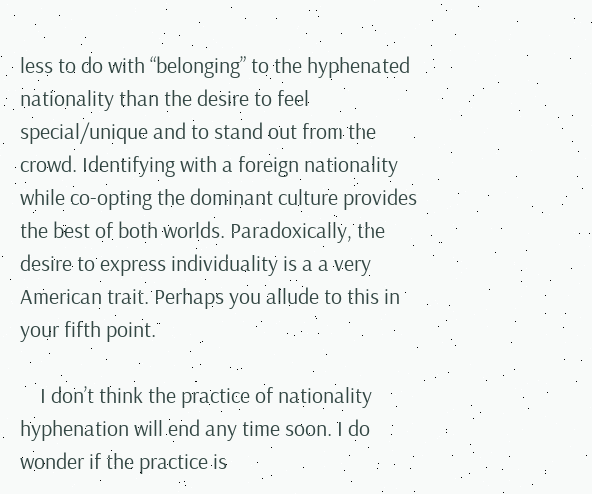less to do with “belonging” to the hyphenated nationality than the desire to feel special/unique and to stand out from the crowd. Identifying with a foreign nationality while co-opting the dominant culture provides the best of both worlds. Paradoxically, the desire to express individuality is a a very American trait. Perhaps you allude to this in your fifth point.

    I don’t think the practice of nationality hyphenation will end any time soon. I do wonder if the practice is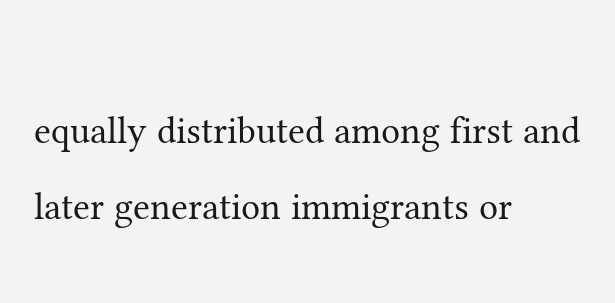equally distributed among first and later generation immigrants or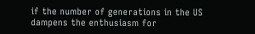if the number of generations in the US dampens the enthusiasm for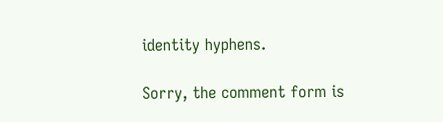identity hyphens.

Sorry, the comment form is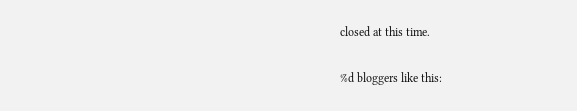closed at this time.

%d bloggers like this: